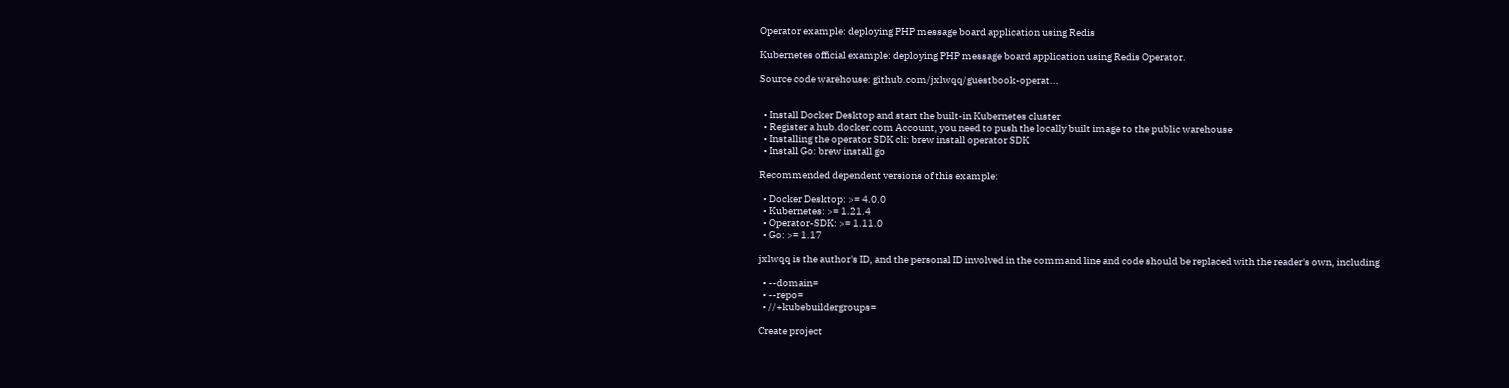Operator example: deploying PHP message board application using Redis

Kubernetes official example: deploying PHP message board application using Redis Operator.

Source code warehouse: github.com/jxlwqq/guestbook-operat...


  • Install Docker Desktop and start the built-in Kubernetes cluster
  • Register a hub.docker.com Account, you need to push the locally built image to the public warehouse
  • Installing the operator SDK cli: brew install operator SDK
  • Install Go: brew install go

Recommended dependent versions of this example:

  • Docker Desktop: >= 4.0.0
  • Kubernetes: >= 1.21.4
  • Operator-SDK: >= 1.11.0
  • Go: >= 1.17

jxlwqq is the author's ID, and the personal ID involved in the command line and code should be replaced with the reader's own, including

  • --domain=
  • --repo=
  • //+kubebuildergroups=

Create project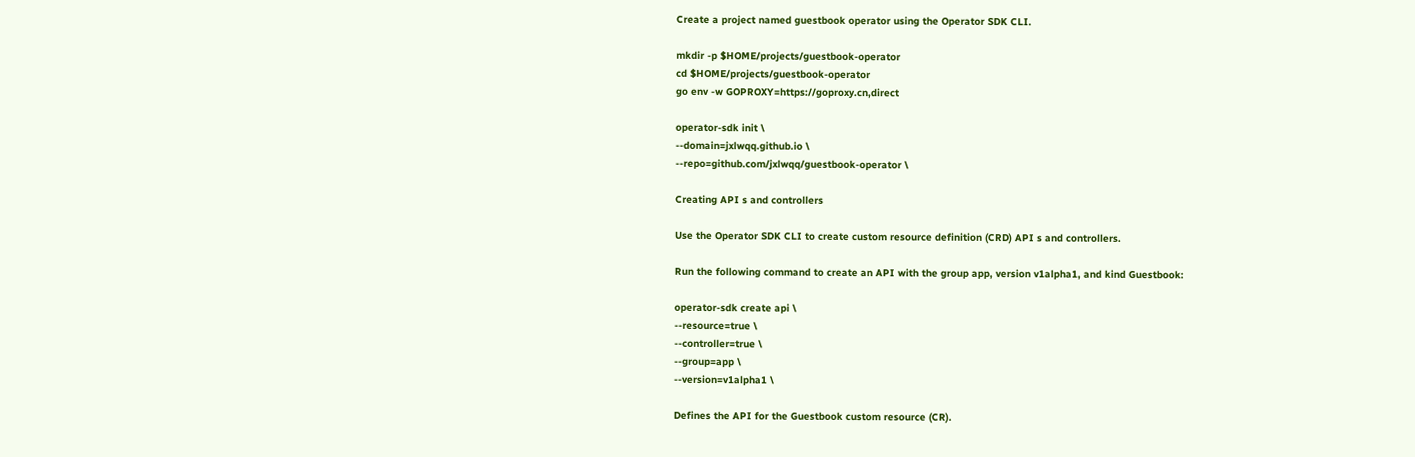Create a project named guestbook operator using the Operator SDK CLI.

mkdir -p $HOME/projects/guestbook-operator
cd $HOME/projects/guestbook-operator
go env -w GOPROXY=https://goproxy.cn,direct

operator-sdk init \
--domain=jxlwqq.github.io \
--repo=github.com/jxlwqq/guestbook-operator \

Creating API s and controllers

Use the Operator SDK CLI to create custom resource definition (CRD) API s and controllers.

Run the following command to create an API with the group app, version v1alpha1, and kind Guestbook:

operator-sdk create api \
--resource=true \
--controller=true \
--group=app \
--version=v1alpha1 \

Defines the API for the Guestbook custom resource (CR).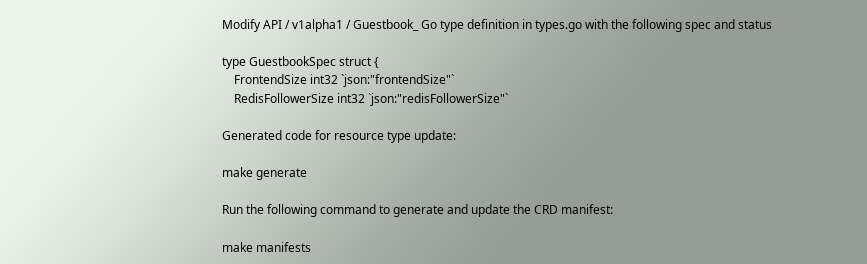Modify API / v1alpha1 / Guestbook_ Go type definition in types.go with the following spec and status

type GuestbookSpec struct {
    FrontendSize int32 `json:"frontendSize"`
    RedisFollowerSize int32 `json:"redisFollowerSize"`

Generated code for resource type update:

make generate

Run the following command to generate and update the CRD manifest:

make manifests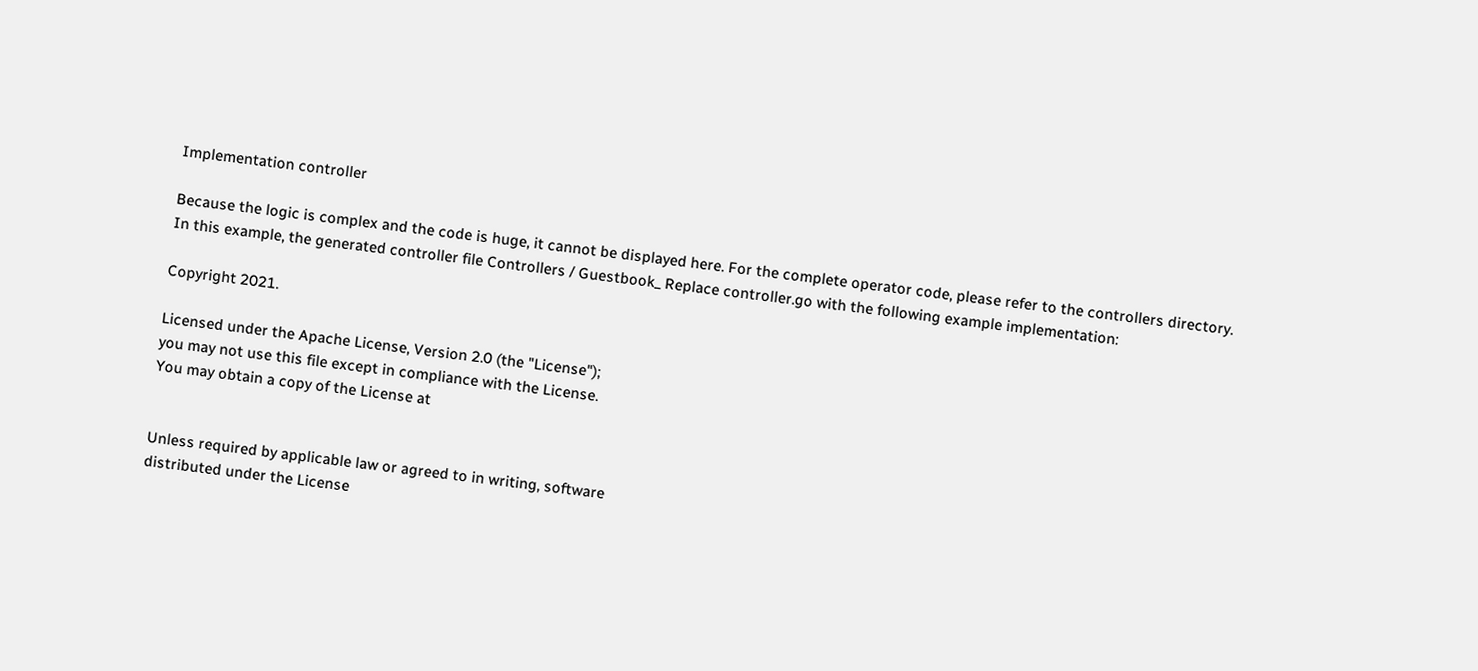Implementation controller

Because the logic is complex and the code is huge, it cannot be displayed here. For the complete operator code, please refer to the controllers directory.
In this example, the generated controller file Controllers / Guestbook_ Replace controller.go with the following example implementation:

Copyright 2021.

Licensed under the Apache License, Version 2.0 (the "License");
you may not use this file except in compliance with the License.
You may obtain a copy of the License at


Unless required by applicable law or agreed to in writing, software
distributed under the License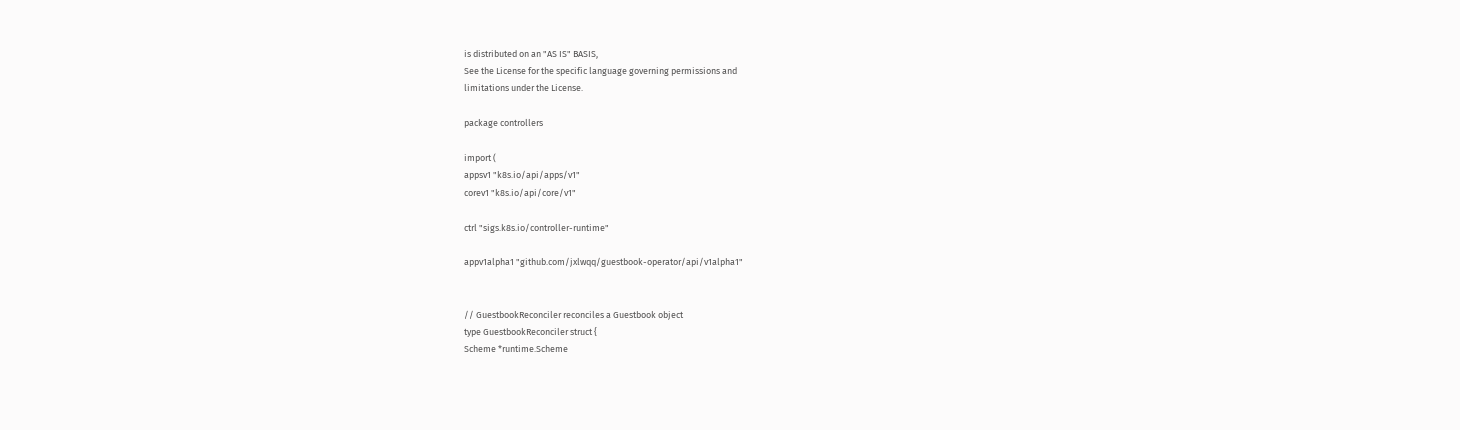is distributed on an "AS IS" BASIS,
See the License for the specific language governing permissions and
limitations under the License.

package controllers

import (
appsv1 "k8s.io/api/apps/v1"
corev1 "k8s.io/api/core/v1"

ctrl "sigs.k8s.io/controller-runtime"

appv1alpha1 "github.com/jxlwqq/guestbook-operator/api/v1alpha1"


// GuestbookReconciler reconciles a Guestbook object
type GuestbookReconciler struct {
Scheme *runtime.Scheme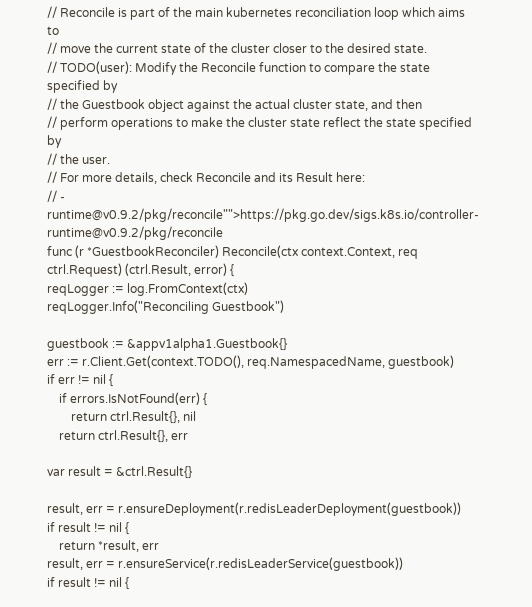// Reconcile is part of the main kubernetes reconciliation loop which aims to
// move the current state of the cluster closer to the desired state.
// TODO(user): Modify the Reconcile function to compare the state specified by
// the Guestbook object against the actual cluster state, and then
// perform operations to make the cluster state reflect the state specified by
// the user.
// For more details, check Reconcile and its Result here:
// - runtime@v0.9.2/pkg/reconcile"">https://pkg.go.dev/sigs.k8s.io/controller-runtime@v0.9.2/pkg/reconcile
func (r *GuestbookReconciler) Reconcile(ctx context.Context, req ctrl.Request) (ctrl.Result, error) {
reqLogger := log.FromContext(ctx)
reqLogger.Info("Reconciling Guestbook")

guestbook := &appv1alpha1.Guestbook{}
err := r.Client.Get(context.TODO(), req.NamespacedName, guestbook)
if err != nil {
    if errors.IsNotFound(err) {
        return ctrl.Result{}, nil
    return ctrl.Result{}, err

var result = &ctrl.Result{}

result, err = r.ensureDeployment(r.redisLeaderDeployment(guestbook))
if result != nil {
    return *result, err
result, err = r.ensureService(r.redisLeaderService(guestbook))
if result != nil {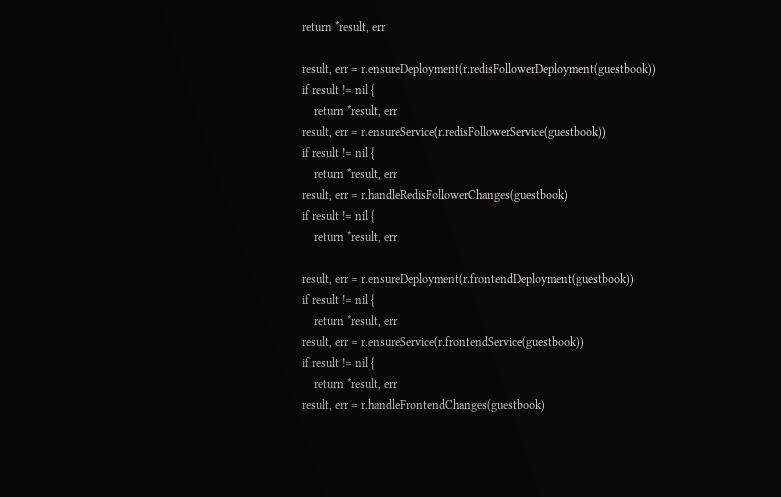return *result, err

result, err = r.ensureDeployment(r.redisFollowerDeployment(guestbook))
if result != nil {
    return *result, err
result, err = r.ensureService(r.redisFollowerService(guestbook))
if result != nil {
    return *result, err
result, err = r.handleRedisFollowerChanges(guestbook)
if result != nil {
    return *result, err

result, err = r.ensureDeployment(r.frontendDeployment(guestbook))
if result != nil {
    return *result, err
result, err = r.ensureService(r.frontendService(guestbook))
if result != nil {
    return *result, err
result, err = r.handleFrontendChanges(guestbook)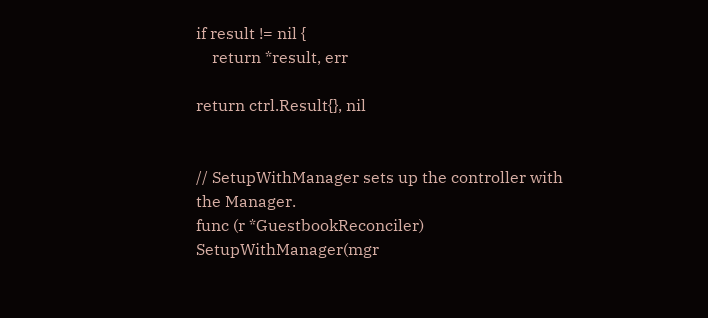if result != nil {
    return *result, err

return ctrl.Result{}, nil


// SetupWithManager sets up the controller with the Manager.
func (r *GuestbookReconciler) SetupWithManager(mgr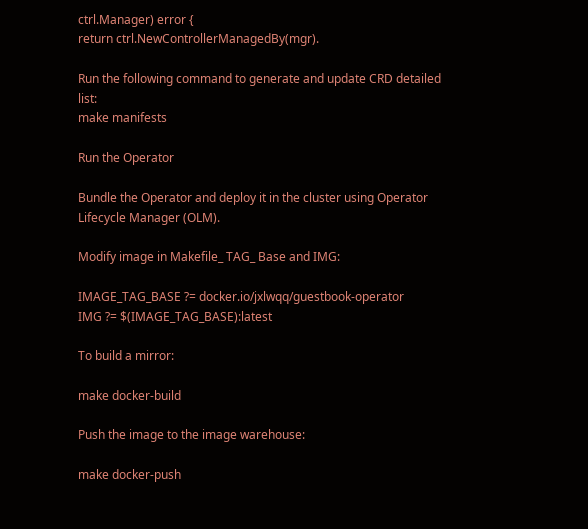ctrl.Manager) error {
return ctrl.NewControllerManagedBy(mgr).

Run the following command to generate and update CRD detailed list:
make manifests

Run the Operator

Bundle the Operator and deploy it in the cluster using Operator Lifecycle Manager (OLM).

Modify image in Makefile_ TAG_ Base and IMG:

IMAGE_TAG_BASE ?= docker.io/jxlwqq/guestbook-operator
IMG ?= $(IMAGE_TAG_BASE):latest

To build a mirror:

make docker-build

Push the image to the image warehouse:

make docker-push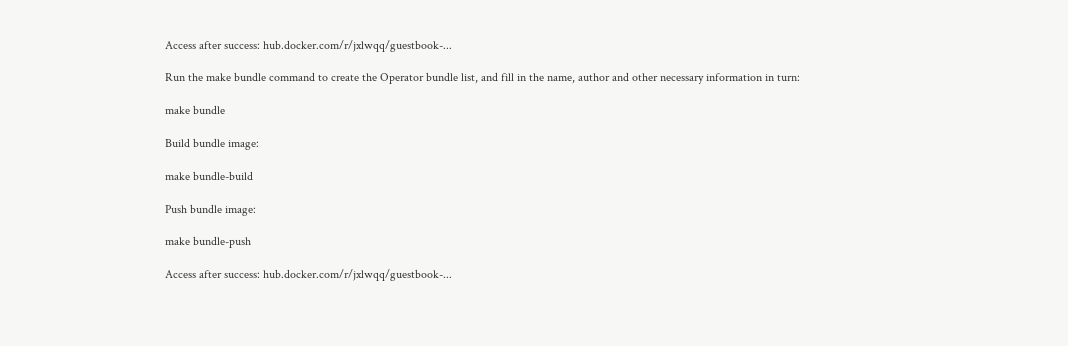Access after success: hub.docker.com/r/jxlwqq/guestbook-...

Run the make bundle command to create the Operator bundle list, and fill in the name, author and other necessary information in turn:

make bundle

Build bundle image:

make bundle-build

Push bundle image:

make bundle-push

Access after success: hub.docker.com/r/jxlwqq/guestbook-...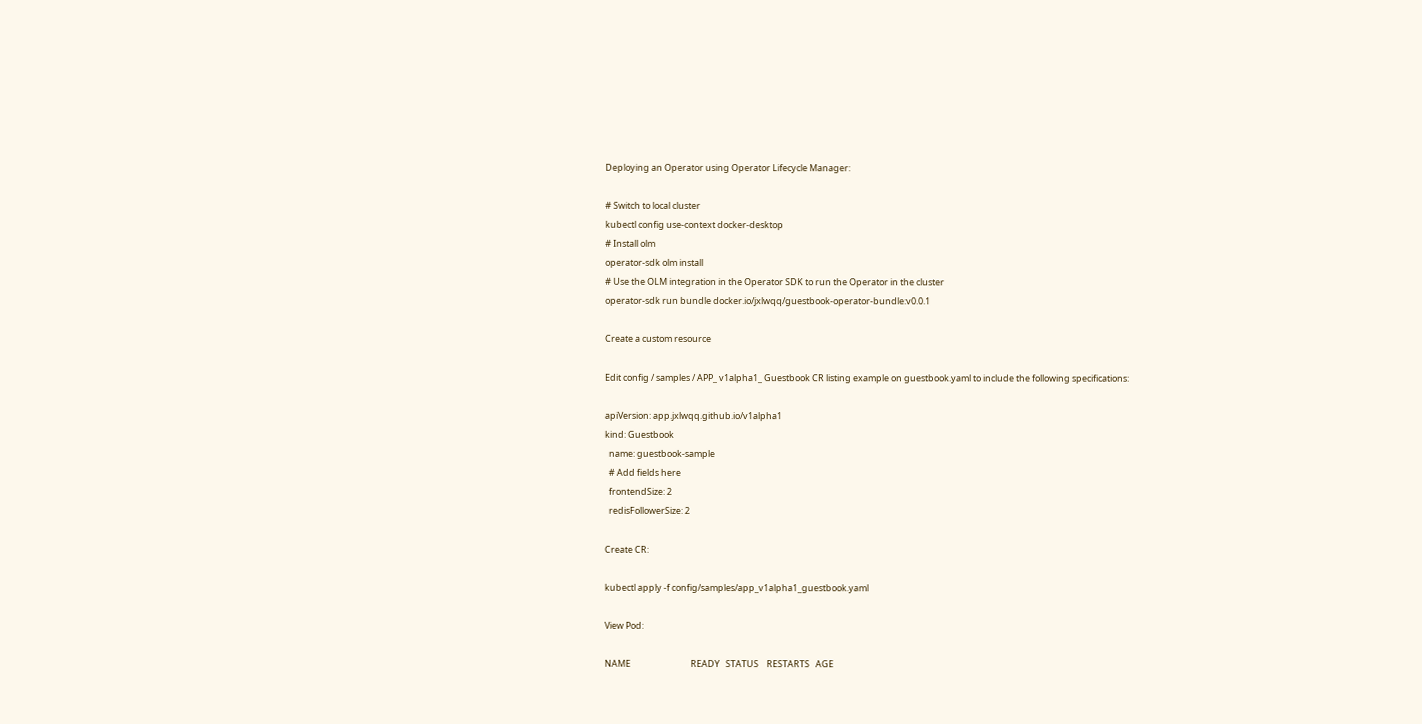Deploying an Operator using Operator Lifecycle Manager:

# Switch to local cluster
kubectl config use-context docker-desktop
# Install olm
operator-sdk olm install
# Use the OLM integration in the Operator SDK to run the Operator in the cluster
operator-sdk run bundle docker.io/jxlwqq/guestbook-operator-bundle:v0.0.1

Create a custom resource

Edit config / samples / APP_ v1alpha1_ Guestbook CR listing example on guestbook.yaml to include the following specifications:

apiVersion: app.jxlwqq.github.io/v1alpha1
kind: Guestbook
  name: guestbook-sample
  # Add fields here
  frontendSize: 2
  redisFollowerSize: 2

Create CR:

kubectl apply -f config/samples/app_v1alpha1_guestbook.yaml

View Pod:

NAME                              READY   STATUS    RESTARTS   AGE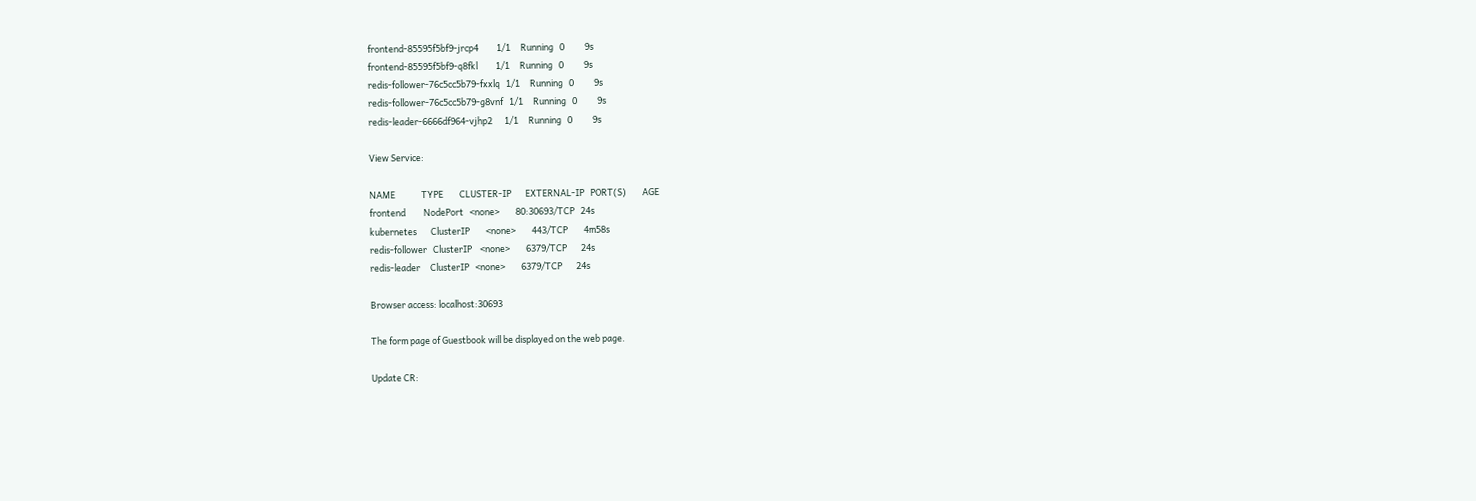frontend-85595f5bf9-jrcp4         1/1     Running   0          9s
frontend-85595f5bf9-q8fkl         1/1     Running   0          9s
redis-follower-76c5cc5b79-fxxlq   1/1     Running   0          9s
redis-follower-76c5cc5b79-g8vnf   1/1     Running   0          9s
redis-leader-6666df964-vjhp2      1/1     Running   0          9s

View Service:

NAME             TYPE        CLUSTER-IP       EXTERNAL-IP   PORT(S)        AGE
frontend         NodePort   <none>        80:30693/TCP   24s
kubernetes       ClusterIP        <none>        443/TCP        4m58s
redis-follower   ClusterIP    <none>        6379/TCP       24s
redis-leader     ClusterIP   <none>        6379/TCP       24s

Browser access: localhost:30693

The form page of Guestbook will be displayed on the web page.

Update CR: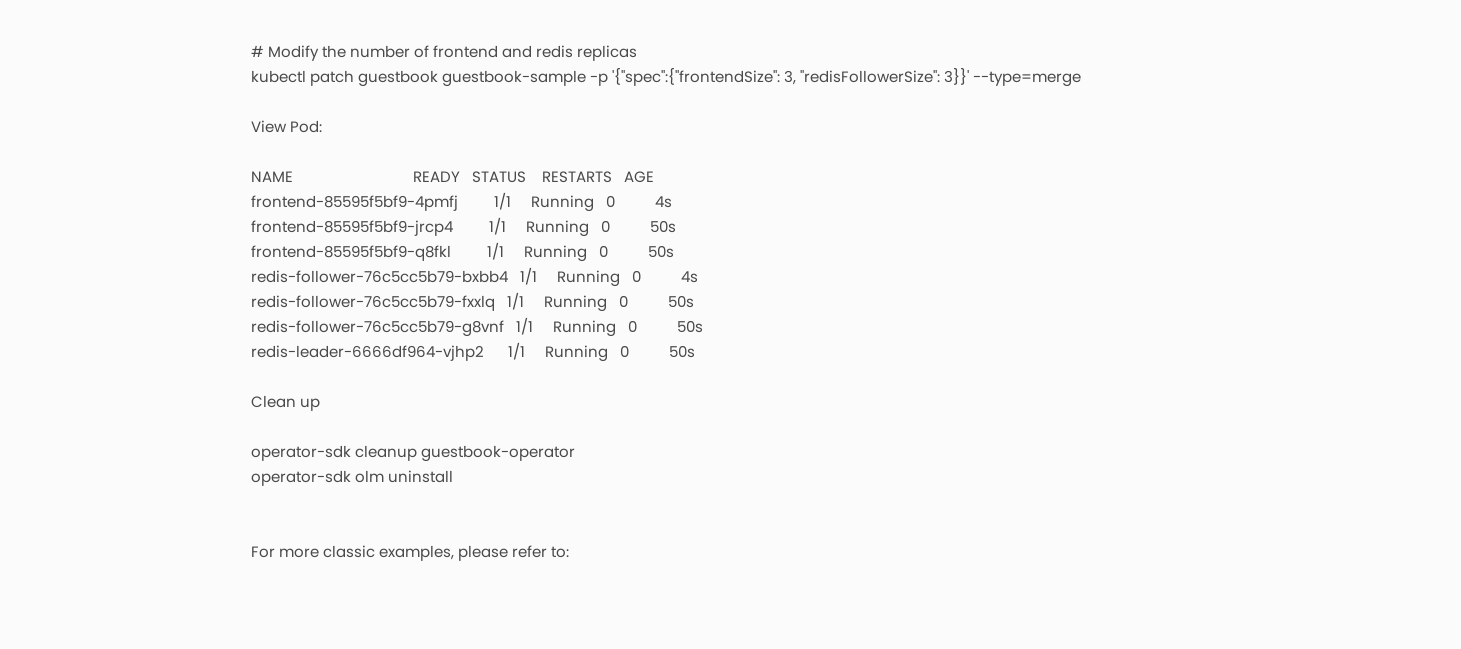# Modify the number of frontend and redis replicas
kubectl patch guestbook guestbook-sample -p '{"spec":{"frontendSize": 3, "redisFollowerSize": 3}}' --type=merge

View Pod:

NAME                              READY   STATUS    RESTARTS   AGE
frontend-85595f5bf9-4pmfj         1/1     Running   0          4s
frontend-85595f5bf9-jrcp4         1/1     Running   0          50s
frontend-85595f5bf9-q8fkl         1/1     Running   0          50s
redis-follower-76c5cc5b79-bxbb4   1/1     Running   0          4s
redis-follower-76c5cc5b79-fxxlq   1/1     Running   0          50s
redis-follower-76c5cc5b79-g8vnf   1/1     Running   0          50s
redis-leader-6666df964-vjhp2      1/1     Running   0          50s

Clean up

operator-sdk cleanup guestbook-operator
operator-sdk olm uninstall


For more classic examples, please refer to: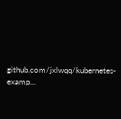github.com/jxlwqq/kubernetes-examp...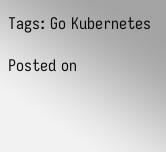Tags: Go Kubernetes

Posted on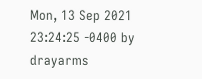Mon, 13 Sep 2021 23:24:25 -0400 by drayarms